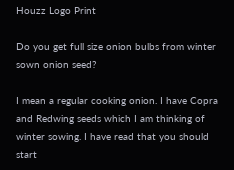Houzz Logo Print

Do you get full size onion bulbs from winter sown onion seed?

I mean a regular cooking onion. I have Copra and Redwing seeds which I am thinking of winter sowing. I have read that you should start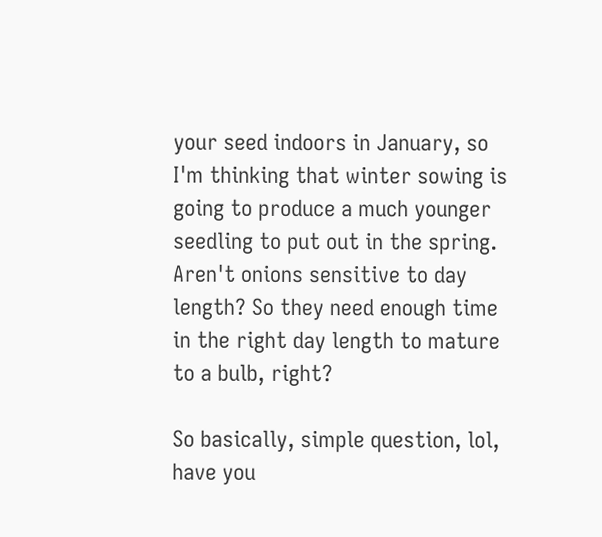your seed indoors in January, so I'm thinking that winter sowing is going to produce a much younger seedling to put out in the spring. Aren't onions sensitive to day length? So they need enough time in the right day length to mature to a bulb, right?

So basically, simple question, lol, have you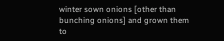winter sown onions [other than bunching onions] and grown them to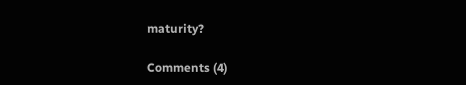maturity?

Comments (4)